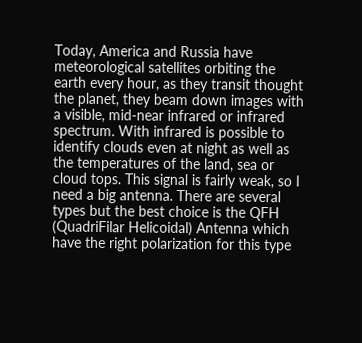Today, America and Russia have meteorological satellites orbiting the earth every hour, as they transit thought the planet, they beam down images with a visible, mid-near infrared or infrared spectrum. With infrared is possible to identify clouds even at night as well as the temperatures of the land, sea or cloud tops. This signal is fairly weak, so I need a big antenna. There are several types but the best choice is the QFH (QuadriFilar Helicoidal) Antenna which have the right polarization for this type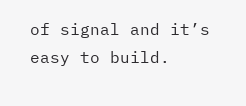of signal and it’s easy to build.